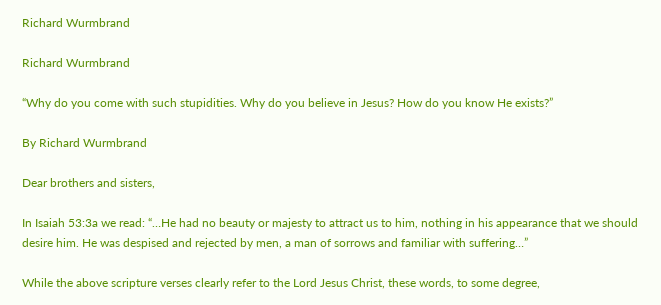Richard Wurmbrand

Richard Wurmbrand

“Why do you come with such stupidities. Why do you believe in Jesus? How do you know He exists?”

By Richard Wurmbrand

Dear brothers and sisters,

In Isaiah 53:3a we read: “…He had no beauty or majesty to attract us to him, nothing in his appearance that we should desire him. He was despised and rejected by men, a man of sorrows and familiar with suffering…”

While the above scripture verses clearly refer to the Lord Jesus Christ, these words, to some degree,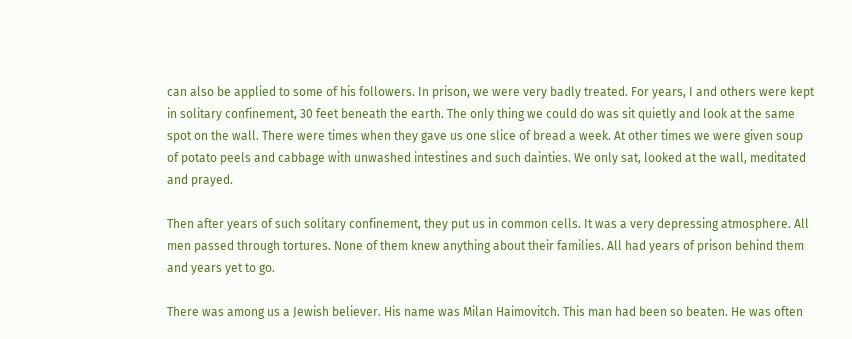can also be applied to some of his followers. In prison, we were very badly treated. For years, I and others were kept in solitary confinement, 30 feet beneath the earth. The only thing we could do was sit quietly and look at the same spot on the wall. There were times when they gave us one slice of bread a week. At other times we were given soup of potato peels and cabbage with unwashed intestines and such dainties. We only sat, looked at the wall, meditated and prayed.

Then after years of such solitary confinement, they put us in common cells. It was a very depressing atmosphere. All men passed through tortures. None of them knew anything about their families. All had years of prison behind them and years yet to go.

There was among us a Jewish believer. His name was Milan Haimovitch. This man had been so beaten. He was often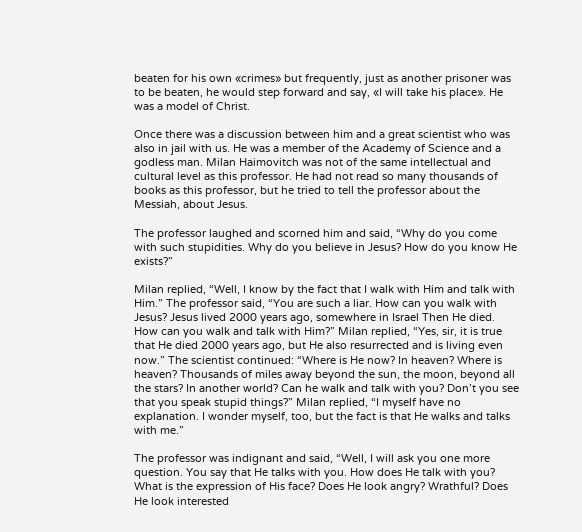beaten for his own «crimes» but frequently, just as another prisoner was to be beaten, he would step forward and say, «I will take his place». He was a model of Christ.

Once there was a discussion between him and a great scientist who was also in jail with us. He was a member of the Academy of Science and a godless man. Milan Haimovitch was not of the same intellectual and cultural level as this professor. He had not read so many thousands of books as this professor, but he tried to tell the professor about the Messiah, about Jesus.

The professor laughed and scorned him and said, “Why do you come with such stupidities. Why do you believe in Jesus? How do you know He exists?”

Milan replied, “Well, I know by the fact that I walk with Him and talk with Him.” The professor said, “You are such a liar. How can you walk with Jesus? Jesus lived 2000 years ago, somewhere in Israel Then He died. How can you walk and talk with Him?” Milan replied, “Yes, sir, it is true that He died 2000 years ago, but He also resurrected and is living even now.” The scientist continued: “Where is He now? In heaven? Where is heaven? Thousands of miles away beyond the sun, the moon, beyond all the stars? In another world? Can he walk and talk with you? Don’t you see that you speak stupid things?” Milan replied, “I myself have no explanation. I wonder myself, too, but the fact is that He walks and talks with me.”

The professor was indignant and said, “Well, I will ask you one more question. You say that He talks with you. How does He talk with you? What is the expression of His face? Does He look angry? Wrathful? Does He look interested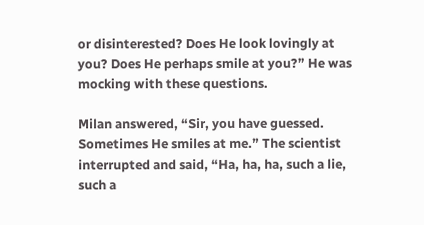or disinterested? Does He look lovingly at you? Does He perhaps smile at you?” He was mocking with these questions.

Milan answered, “Sir, you have guessed. Sometimes He smiles at me.” The scientist interrupted and said, “Ha, ha, ha, such a lie, such a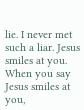lie. I never met such a liar. Jesus smiles at you. When you say Jesus smiles at you,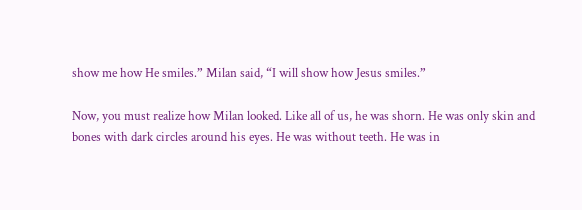show me how He smiles.” Milan said, “I will show how Jesus smiles.”

Now, you must realize how Milan looked. Like all of us, he was shorn. He was only skin and bones with dark circles around his eyes. He was without teeth. He was in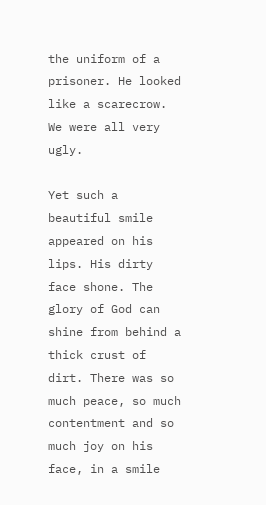the uniform of a prisoner. He looked like a scarecrow. We were all very ugly.

Yet such a beautiful smile appeared on his lips. His dirty face shone. The glory of God can shine from behind a thick crust of dirt. There was so much peace, so much contentment and so much joy on his face, in a smile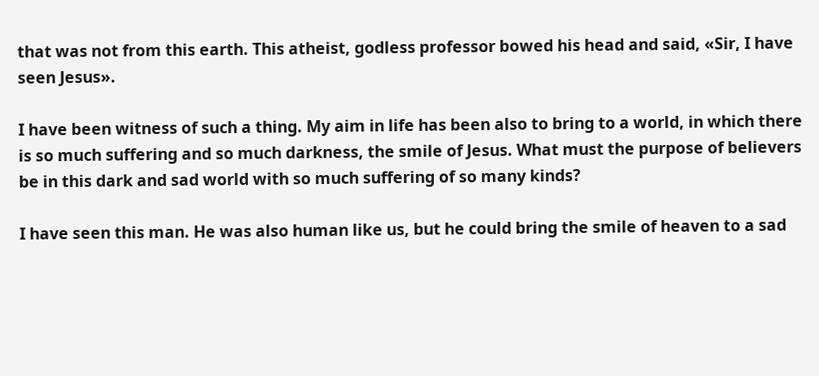that was not from this earth. This atheist, godless professor bowed his head and said, «Sir, I have seen Jesus».

I have been witness of such a thing. My aim in life has been also to bring to a world, in which there is so much suffering and so much darkness, the smile of Jesus. What must the purpose of believers be in this dark and sad world with so much suffering of so many kinds?

I have seen this man. He was also human like us, but he could bring the smile of heaven to a sad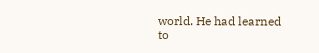world. He had learned to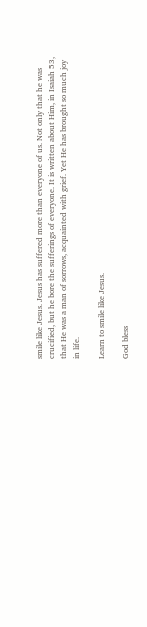smile like Jesus. Jesus has suffered more than everyone of us. Not only that he was crucified, but he bore the sufferings of everyone. It is written about Him, in Isaiah 53, that He was a man of sorrows, acquainted with grief. Yet He has brought so much joy in life.

Learn to smile like Jesus.

God bless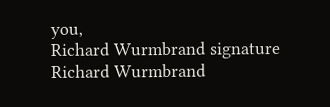you,
Richard Wurmbrand signature
Richard Wurmbrand